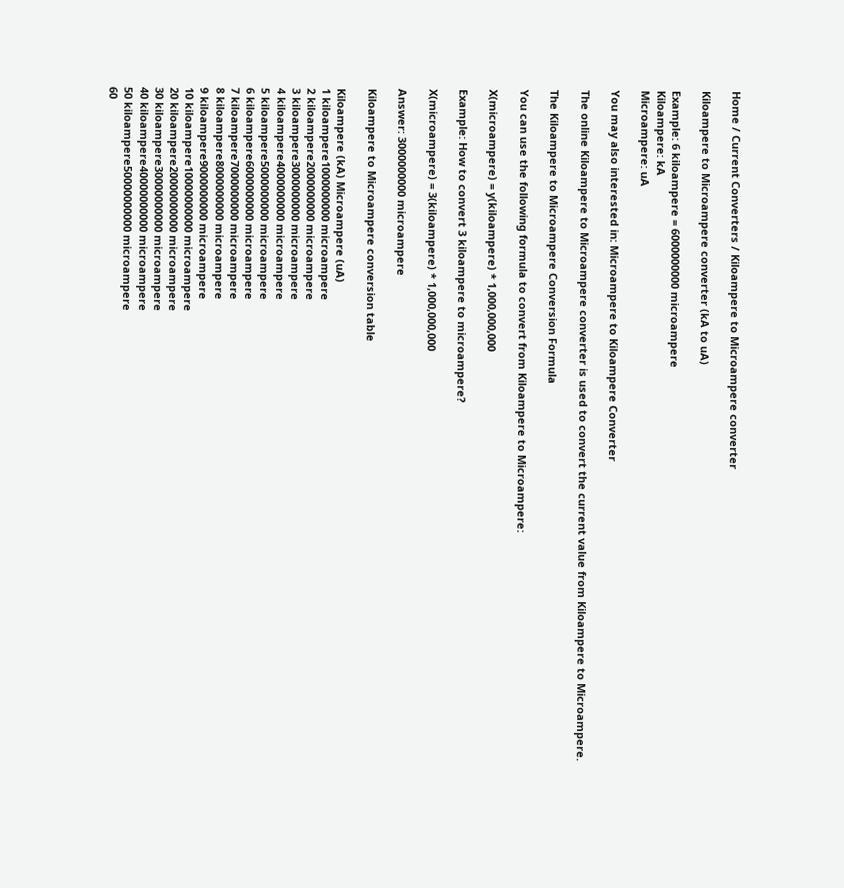Home / Current Converters / Kiloampere to Microampere converter

Kiloampere to Microampere converter (kA to uA)

Example: 6 kiloampere = 6000000000 microampere
Kiloampere: kA
Microampere: uA

You may also interested in: Microampere to Kiloampere Converter

The online Kiloampere to Microampere converter is used to convert the current value from Kiloampere to Microampere.

The Kiloampere to Microampere Conversion Formula

You can use the following formula to convert from Kiloampere to Microampere:

X(microampere) = y(kiloampere) * 1,000,000,000

Example: How to convert 3 kiloampere to microampere?

X(microampere) = 3(kiloampere) * 1,000,000,000

Answer: 3000000000 microampere

Kiloampere to Microampere conversion table

Kiloampere (kA) Microampere (uA)
1 kiloampere1000000000 microampere
2 kiloampere2000000000 microampere
3 kiloampere3000000000 microampere
4 kiloampere4000000000 microampere
5 kiloampere5000000000 microampere
6 kiloampere6000000000 microampere
7 kiloampere7000000000 microampere
8 kiloampere8000000000 microampere
9 kiloampere9000000000 microampere
10 kiloampere10000000000 microampere
20 kiloampere20000000000 microampere
30 kiloampere30000000000 microampere
40 kiloampere40000000000 microampere
50 kiloampere50000000000 microampere
60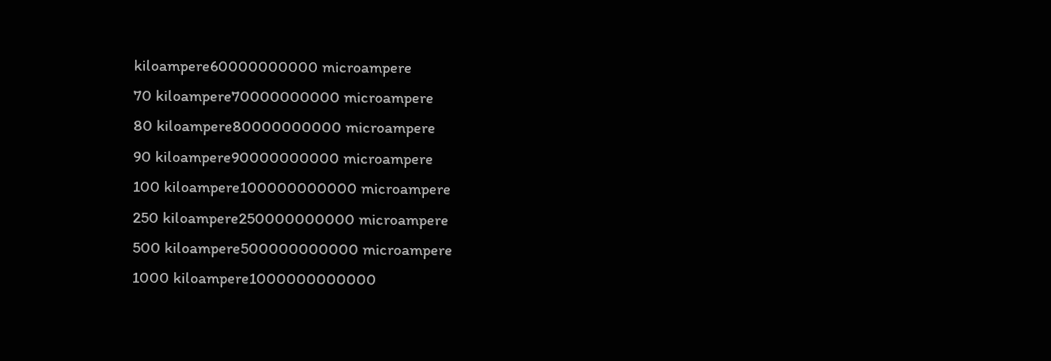kiloampere60000000000 microampere
70 kiloampere70000000000 microampere
80 kiloampere80000000000 microampere
90 kiloampere90000000000 microampere
100 kiloampere100000000000 microampere
250 kiloampere250000000000 microampere
500 kiloampere500000000000 microampere
1000 kiloampere1000000000000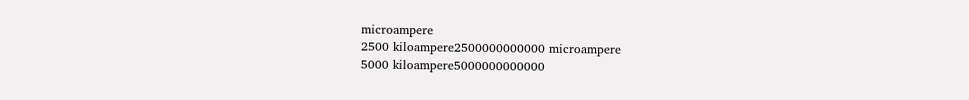microampere
2500 kiloampere2500000000000 microampere
5000 kiloampere5000000000000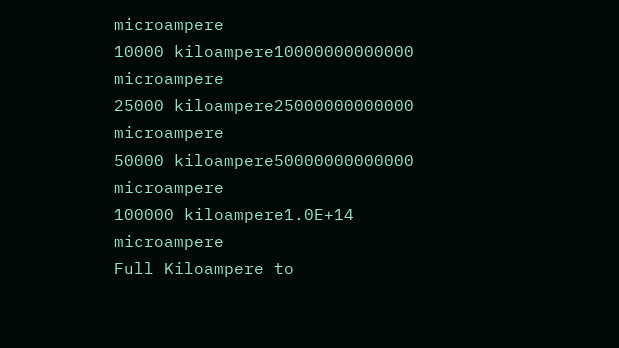microampere
10000 kiloampere10000000000000 microampere
25000 kiloampere25000000000000 microampere
50000 kiloampere50000000000000 microampere
100000 kiloampere1.0E+14 microampere
Full Kiloampere to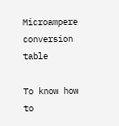Microampere conversion table

To know how to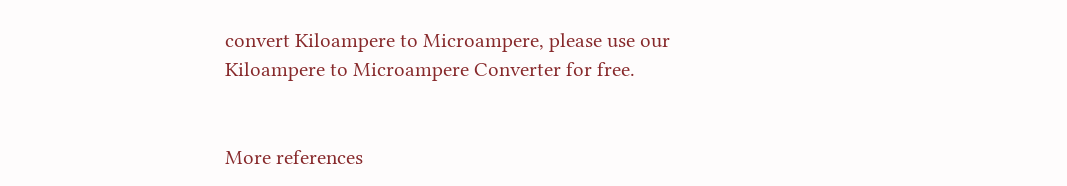convert Kiloampere to Microampere, please use our Kiloampere to Microampere Converter for free.


More references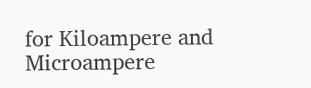for Kiloampere and Microampere